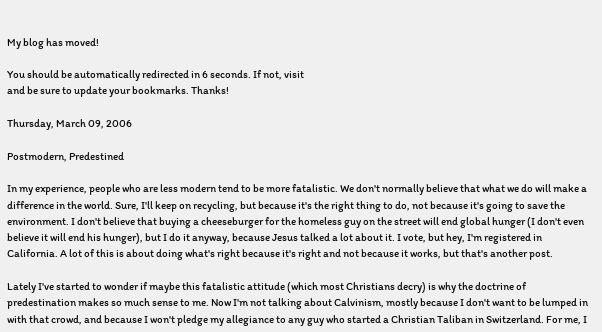My blog has moved!

You should be automatically redirected in 6 seconds. If not, visit
and be sure to update your bookmarks. Thanks!

Thursday, March 09, 2006

Postmodern, Predestined

In my experience, people who are less modern tend to be more fatalistic. We don't normally believe that what we do will make a difference in the world. Sure, I'll keep on recycling, but because it's the right thing to do, not because it's going to save the environment. I don't believe that buying a cheeseburger for the homeless guy on the street will end global hunger (I don't even believe it will end his hunger), but I do it anyway, because Jesus talked a lot about it. I vote, but hey, I'm registered in California. A lot of this is about doing what's right because it's right and not because it works, but that's another post.

Lately I've started to wonder if maybe this fatalistic attitude (which most Christians decry) is why the doctrine of predestination makes so much sense to me. Now I'm not talking about Calvinism, mostly because I don't want to be lumped in with that crowd, and because I won't pledge my allegiance to any guy who started a Christian Taliban in Switzerland. For me, I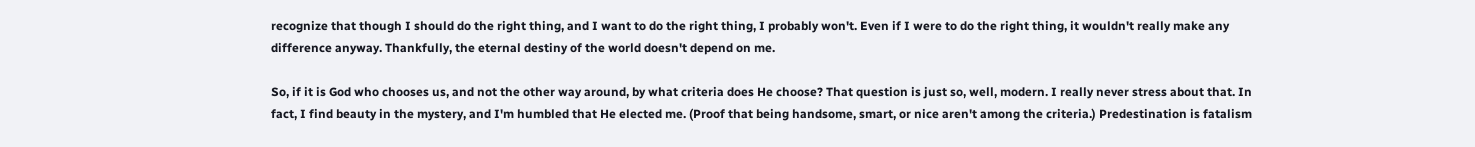recognize that though I should do the right thing, and I want to do the right thing, I probably won't. Even if I were to do the right thing, it wouldn't really make any difference anyway. Thankfully, the eternal destiny of the world doesn't depend on me.

So, if it is God who chooses us, and not the other way around, by what criteria does He choose? That question is just so, well, modern. I really never stress about that. In fact, I find beauty in the mystery, and I'm humbled that He elected me. (Proof that being handsome, smart, or nice aren't among the criteria.) Predestination is fatalism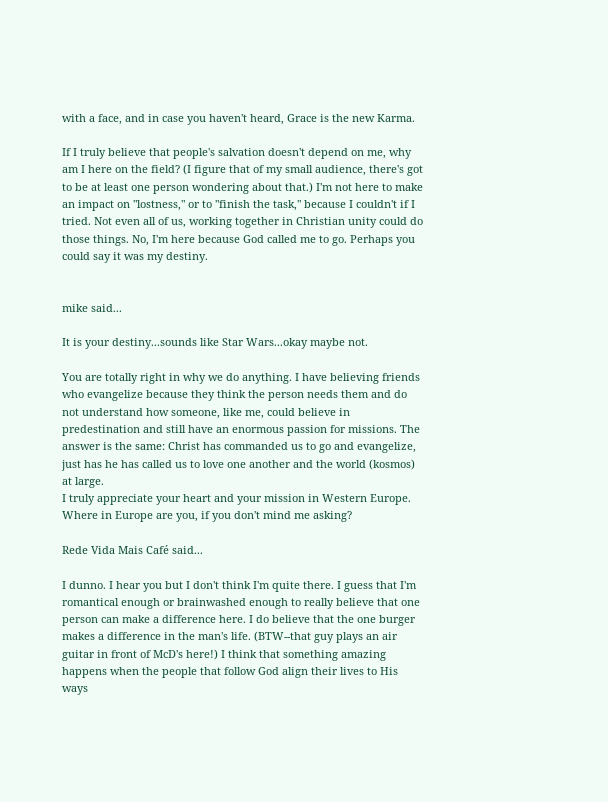with a face, and in case you haven't heard, Grace is the new Karma.

If I truly believe that people's salvation doesn't depend on me, why am I here on the field? (I figure that of my small audience, there's got to be at least one person wondering about that.) I'm not here to make an impact on "lostness," or to "finish the task," because I couldn't if I tried. Not even all of us, working together in Christian unity could do those things. No, I'm here because God called me to go. Perhaps you could say it was my destiny.


mike said...

It is your destiny...sounds like Star Wars...okay maybe not.

You are totally right in why we do anything. I have believing friends who evangelize because they think the person needs them and do not understand how someone, like me, could believe in predestination and still have an enormous passion for missions. The answer is the same: Christ has commanded us to go and evangelize, just has he has called us to love one another and the world (kosmos) at large.
I truly appreciate your heart and your mission in Western Europe. Where in Europe are you, if you don't mind me asking?

Rede Vida Mais Café said...

I dunno. I hear you but I don't think I'm quite there. I guess that I'm romantical enough or brainwashed enough to really believe that one person can make a difference here. I do believe that the one burger makes a difference in the man's life. (BTW--that guy plays an air guitar in front of McD's here!) I think that something amazing happens when the people that follow God align their lives to His ways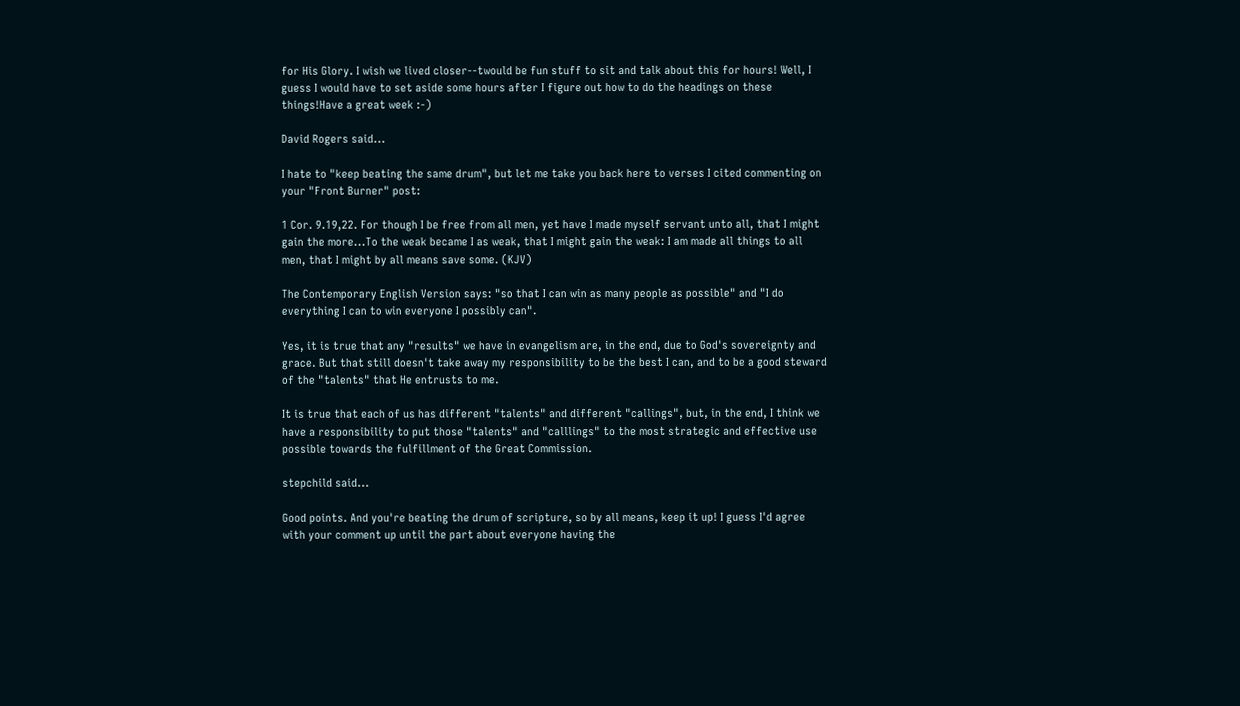for His Glory. I wish we lived closer--twould be fun stuff to sit and talk about this for hours! Well, I guess I would have to set aside some hours after I figure out how to do the headings on these things!Have a great week :-)

David Rogers said...

I hate to "keep beating the same drum", but let me take you back here to verses I cited commenting on your "Front Burner" post:

1 Cor. 9.19,22. For though I be free from all men, yet have I made myself servant unto all, that I might gain the more...To the weak became I as weak, that I might gain the weak: I am made all things to all men, that I might by all means save some. (KJV)

The Contemporary English Version says: "so that I can win as many people as possible" and "I do everything I can to win everyone I possibly can".

Yes, it is true that any "results" we have in evangelism are, in the end, due to God's sovereignty and grace. But that still doesn't take away my responsibility to be the best I can, and to be a good steward of the "talents" that He entrusts to me.

It is true that each of us has different "talents" and different "callings", but, in the end, I think we have a responsibility to put those "talents" and "calllings" to the most strategic and effective use possible towards the fulfillment of the Great Commission.

stepchild said...

Good points. And you're beating the drum of scripture, so by all means, keep it up! I guess I'd agree with your comment up until the part about everyone having the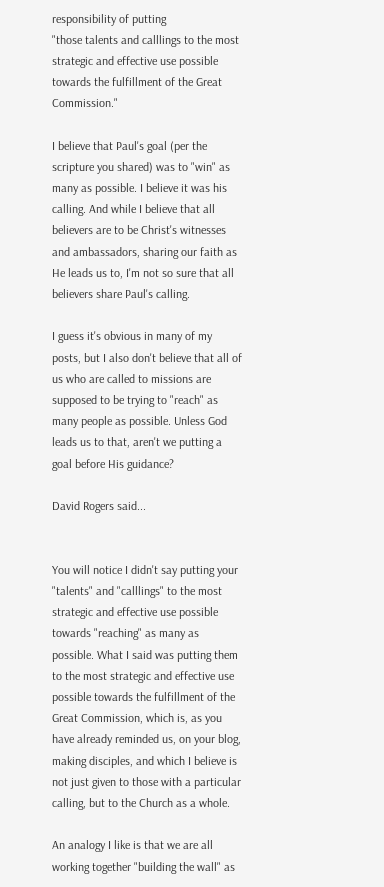responsibility of putting
"those talents and calllings to the most strategic and effective use possible towards the fulfillment of the Great Commission."

I believe that Paul's goal (per the scripture you shared) was to "win" as many as possible. I believe it was his calling. And while I believe that all believers are to be Christ's witnesses and ambassadors, sharing our faith as He leads us to, I'm not so sure that all believers share Paul's calling.

I guess it's obvious in many of my posts, but I also don't believe that all of us who are called to missions are supposed to be trying to "reach" as many people as possible. Unless God leads us to that, aren't we putting a goal before His guidance?

David Rogers said...


You will notice I didn't say putting your "talents" and "calllings" to the most strategic and effective use possible towards "reaching" as many as possible. What I said was putting them to the most strategic and effective use possible towards the fulfillment of the Great Commission, which is, as you have already reminded us, on your blog, making disciples, and which I believe is not just given to those with a particular calling, but to the Church as a whole.

An analogy I like is that we are all working together "building the wall" as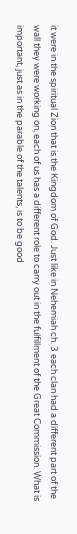it were in the spiritual Zion that is the Kingdom of God. Just like in Nehemiah ch. 3 each clan had a different part of the wall they were working on, each of us has a different role to carry out in the fulfillment of the Great Commission. What is important, just as in the parable of the talents, is to be good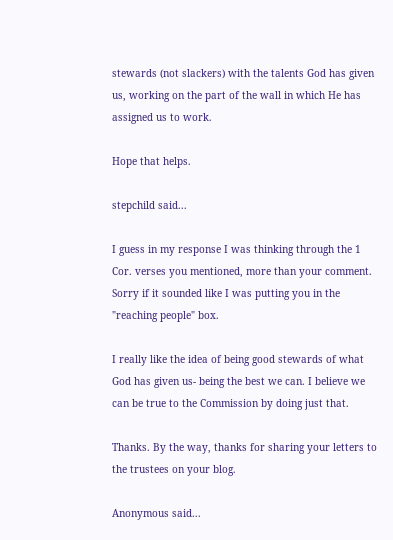stewards (not slackers) with the talents God has given us, working on the part of the wall in which He has assigned us to work.

Hope that helps.

stepchild said...

I guess in my response I was thinking through the 1 Cor. verses you mentioned, more than your comment. Sorry if it sounded like I was putting you in the "reaching people" box.

I really like the idea of being good stewards of what God has given us- being the best we can. I believe we can be true to the Commission by doing just that.

Thanks. By the way, thanks for sharing your letters to the trustees on your blog.

Anonymous said...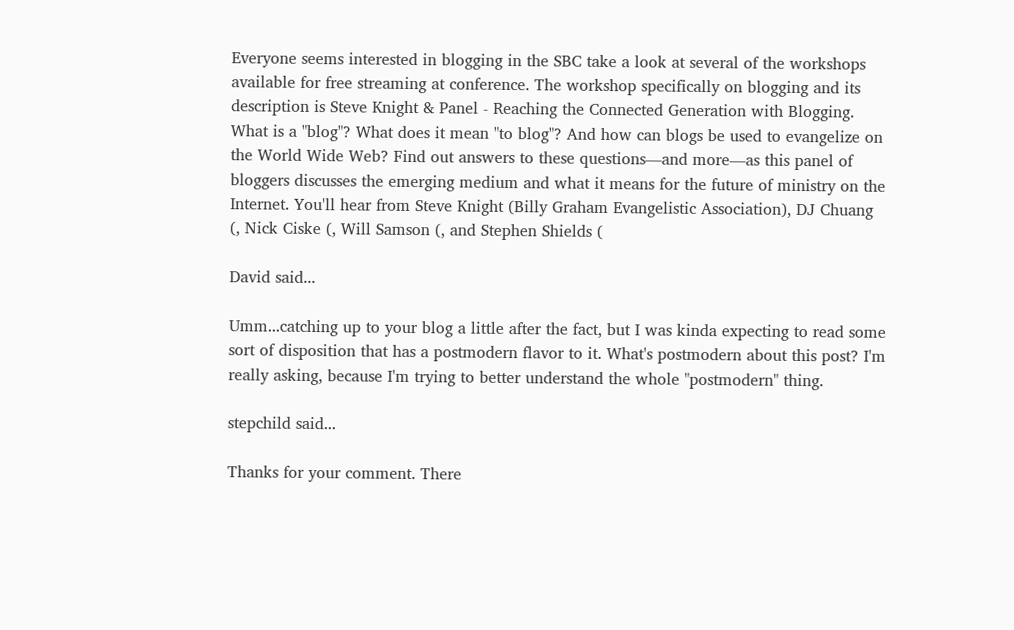Everyone seems interested in blogging in the SBC take a look at several of the workshops available for free streaming at conference. The workshop specifically on blogging and its description is Steve Knight & Panel - Reaching the Connected Generation with Blogging. What is a "blog"? What does it mean "to blog"? And how can blogs be used to evangelize on the World Wide Web? Find out answers to these questions—and more—as this panel of bloggers discusses the emerging medium and what it means for the future of ministry on the Internet. You'll hear from Steve Knight (Billy Graham Evangelistic Association), DJ Chuang (, Nick Ciske (, Will Samson (, and Stephen Shields (

David said...

Umm...catching up to your blog a little after the fact, but I was kinda expecting to read some sort of disposition that has a postmodern flavor to it. What's postmodern about this post? I'm really asking, because I'm trying to better understand the whole "postmodern" thing.

stepchild said...

Thanks for your comment. There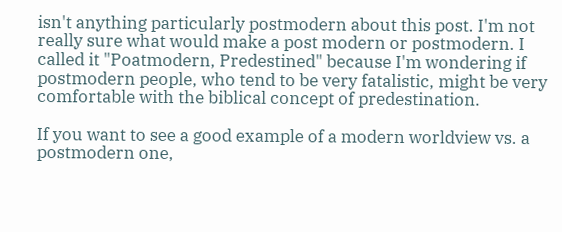isn't anything particularly postmodern about this post. I'm not really sure what would make a post modern or postmodern. I called it "Poatmodern, Predestined" because I'm wondering if postmodern people, who tend to be very fatalistic, might be very comfortable with the biblical concept of predestination.

If you want to see a good example of a modern worldview vs. a postmodern one,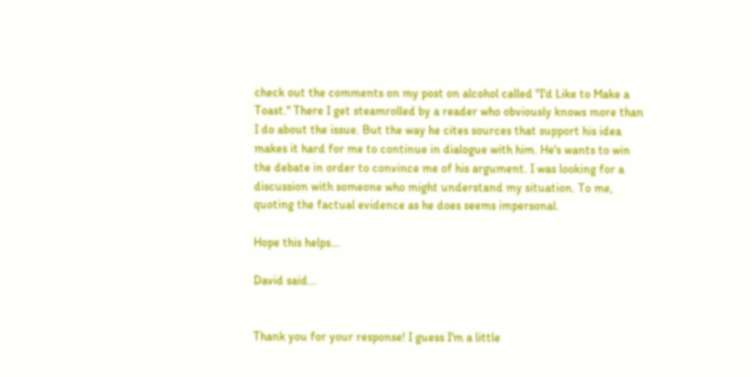check out the comments on my post on alcohol called "I'd Like to Make a Toast." There I get steamrolled by a reader who obviously knows more than I do about the issue. But the way he cites sources that support his idea makes it hard for me to continue in dialogue with him. He's wants to win the debate in order to convince me of his argument. I was looking for a discussion with someone who might understand my situation. To me, quoting the factual evidence as he does seems impersonal.

Hope this helps...

David said...


Thank you for your response! I guess I'm a little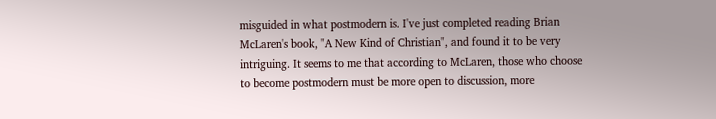misguided in what postmodern is. I've just completed reading Brian McLaren's book, "A New Kind of Christian", and found it to be very intriguing. It seems to me that according to McLaren, those who choose to become postmodern must be more open to discussion, more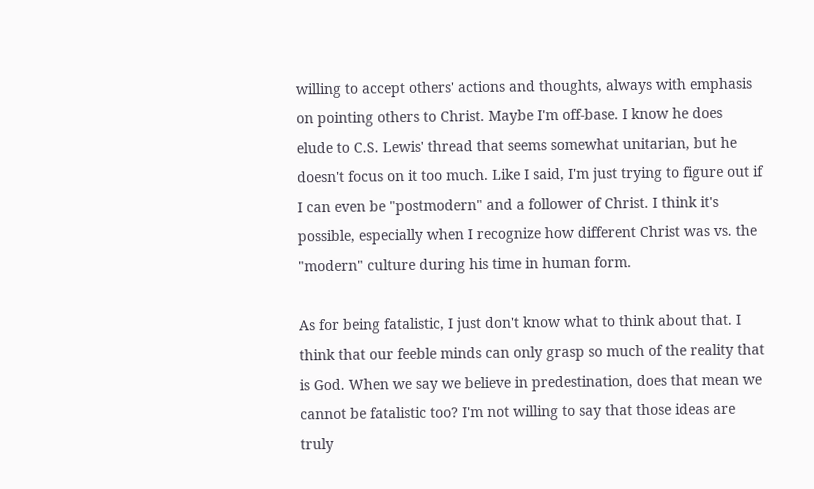willing to accept others' actions and thoughts, always with emphasis on pointing others to Christ. Maybe I'm off-base. I know he does elude to C.S. Lewis' thread that seems somewhat unitarian, but he doesn't focus on it too much. Like I said, I'm just trying to figure out if I can even be "postmodern" and a follower of Christ. I think it's possible, especially when I recognize how different Christ was vs. the "modern" culture during his time in human form.

As for being fatalistic, I just don't know what to think about that. I think that our feeble minds can only grasp so much of the reality that is God. When we say we believe in predestination, does that mean we cannot be fatalistic too? I'm not willing to say that those ideas are truly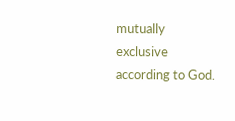mutually exclusive according to God.